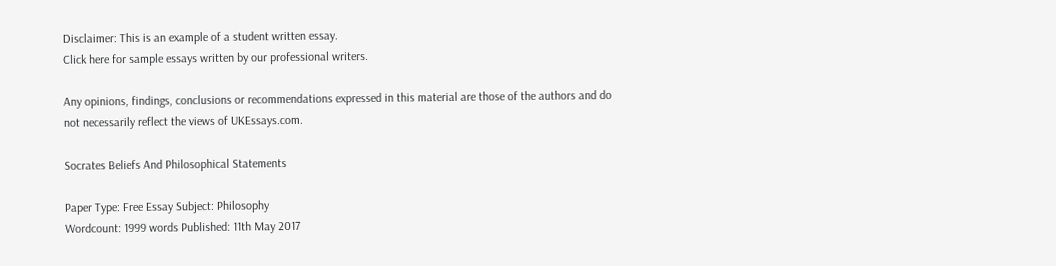Disclaimer: This is an example of a student written essay.
Click here for sample essays written by our professional writers.

Any opinions, findings, conclusions or recommendations expressed in this material are those of the authors and do not necessarily reflect the views of UKEssays.com.

Socrates Beliefs And Philosophical Statements

Paper Type: Free Essay Subject: Philosophy
Wordcount: 1999 words Published: 11th May 2017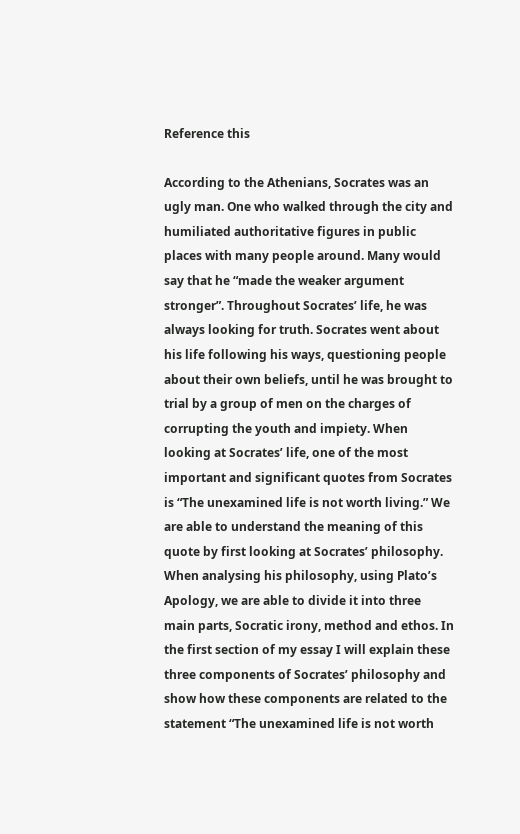Reference this

According to the Athenians, Socrates was an ugly man. One who walked through the city and humiliated authoritative figures in public places with many people around. Many would say that he “made the weaker argument stronger”. Throughout Socrates’ life, he was always looking for truth. Socrates went about his life following his ways, questioning people about their own beliefs, until he was brought to trial by a group of men on the charges of corrupting the youth and impiety. When looking at Socrates’ life, one of the most important and significant quotes from Socrates is “The unexamined life is not worth living.” We are able to understand the meaning of this quote by first looking at Socrates’ philosophy. When analysing his philosophy, using Plato’s Apology, we are able to divide it into three main parts, Socratic irony, method and ethos. In the first section of my essay I will explain these three components of Socrates’ philosophy and show how these components are related to the statement “The unexamined life is not worth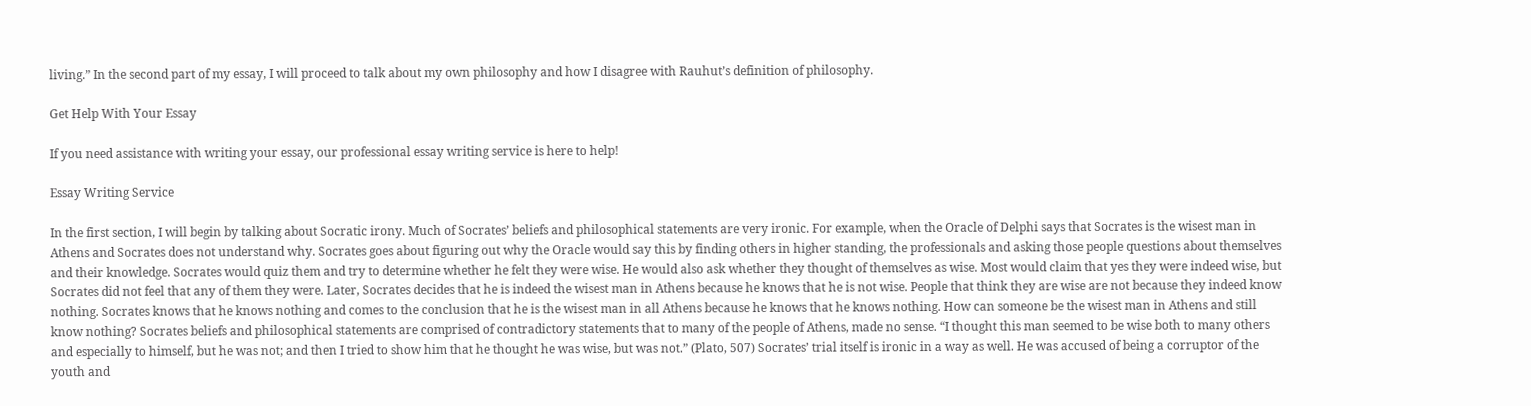living.” In the second part of my essay, I will proceed to talk about my own philosophy and how I disagree with Rauhut’s definition of philosophy.

Get Help With Your Essay

If you need assistance with writing your essay, our professional essay writing service is here to help!

Essay Writing Service

In the first section, I will begin by talking about Socratic irony. Much of Socrates’ beliefs and philosophical statements are very ironic. For example, when the Oracle of Delphi says that Socrates is the wisest man in Athens and Socrates does not understand why. Socrates goes about figuring out why the Oracle would say this by finding others in higher standing, the professionals and asking those people questions about themselves and their knowledge. Socrates would quiz them and try to determine whether he felt they were wise. He would also ask whether they thought of themselves as wise. Most would claim that yes they were indeed wise, but Socrates did not feel that any of them they were. Later, Socrates decides that he is indeed the wisest man in Athens because he knows that he is not wise. People that think they are wise are not because they indeed know nothing. Socrates knows that he knows nothing and comes to the conclusion that he is the wisest man in all Athens because he knows that he knows nothing. How can someone be the wisest man in Athens and still know nothing? Socrates beliefs and philosophical statements are comprised of contradictory statements that to many of the people of Athens, made no sense. “I thought this man seemed to be wise both to many others and especially to himself, but he was not; and then I tried to show him that he thought he was wise, but was not.” (Plato, 507) Socrates’ trial itself is ironic in a way as well. He was accused of being a corruptor of the youth and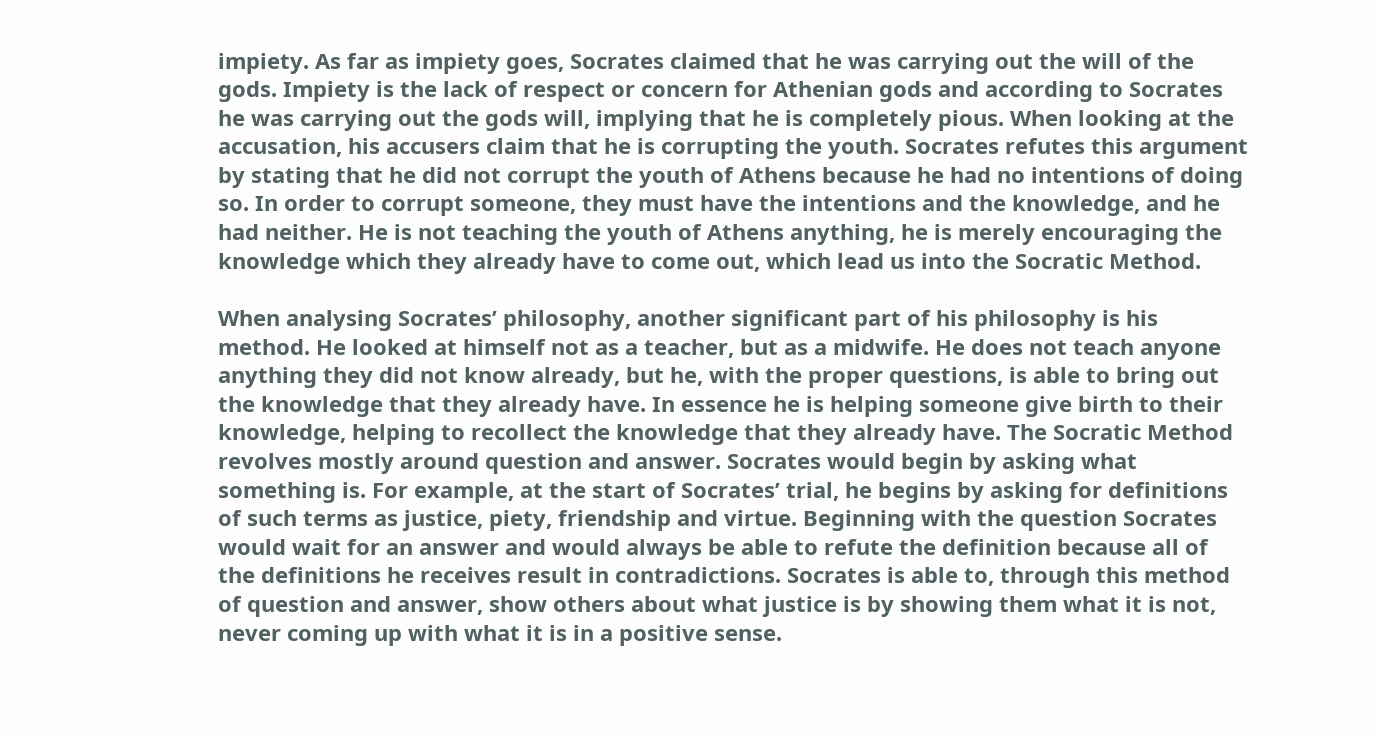impiety. As far as impiety goes, Socrates claimed that he was carrying out the will of the gods. Impiety is the lack of respect or concern for Athenian gods and according to Socrates he was carrying out the gods will, implying that he is completely pious. When looking at the accusation, his accusers claim that he is corrupting the youth. Socrates refutes this argument by stating that he did not corrupt the youth of Athens because he had no intentions of doing so. In order to corrupt someone, they must have the intentions and the knowledge, and he had neither. He is not teaching the youth of Athens anything, he is merely encouraging the knowledge which they already have to come out, which lead us into the Socratic Method.

When analysing Socrates’ philosophy, another significant part of his philosophy is his method. He looked at himself not as a teacher, but as a midwife. He does not teach anyone anything they did not know already, but he, with the proper questions, is able to bring out the knowledge that they already have. In essence he is helping someone give birth to their knowledge, helping to recollect the knowledge that they already have. The Socratic Method revolves mostly around question and answer. Socrates would begin by asking what something is. For example, at the start of Socrates’ trial, he begins by asking for definitions of such terms as justice, piety, friendship and virtue. Beginning with the question Socrates would wait for an answer and would always be able to refute the definition because all of the definitions he receives result in contradictions. Socrates is able to, through this method of question and answer, show others about what justice is by showing them what it is not, never coming up with what it is in a positive sense.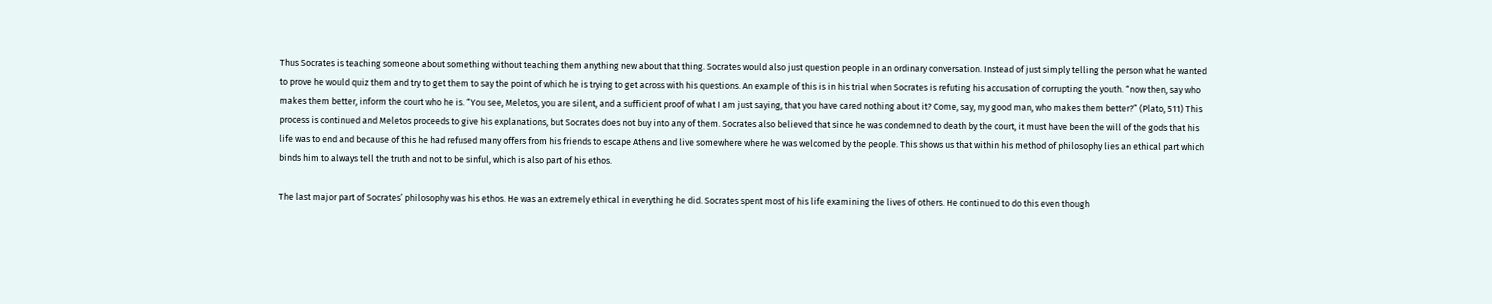Thus Socrates is teaching someone about something without teaching them anything new about that thing. Socrates would also just question people in an ordinary conversation. Instead of just simply telling the person what he wanted to prove he would quiz them and try to get them to say the point of which he is trying to get across with his questions. An example of this is in his trial when Socrates is refuting his accusation of corrupting the youth. “now then, say who makes them better, inform the court who he is. “You see, Meletos, you are silent, and a sufficient proof of what I am just saying, that you have cared nothing about it? Come, say, my good man, who makes them better?” (Plato, 511) This process is continued and Meletos proceeds to give his explanations, but Socrates does not buy into any of them. Socrates also believed that since he was condemned to death by the court, it must have been the will of the gods that his life was to end and because of this he had refused many offers from his friends to escape Athens and live somewhere where he was welcomed by the people. This shows us that within his method of philosophy lies an ethical part which binds him to always tell the truth and not to be sinful, which is also part of his ethos.

The last major part of Socrates’ philosophy was his ethos. He was an extremely ethical in everything he did. Socrates spent most of his life examining the lives of others. He continued to do this even though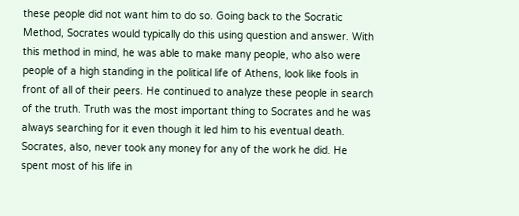these people did not want him to do so. Going back to the Socratic Method, Socrates would typically do this using question and answer. With this method in mind, he was able to make many people, who also were people of a high standing in the political life of Athens, look like fools in front of all of their peers. He continued to analyze these people in search of the truth. Truth was the most important thing to Socrates and he was always searching for it even though it led him to his eventual death. Socrates, also, never took any money for any of the work he did. He spent most of his life in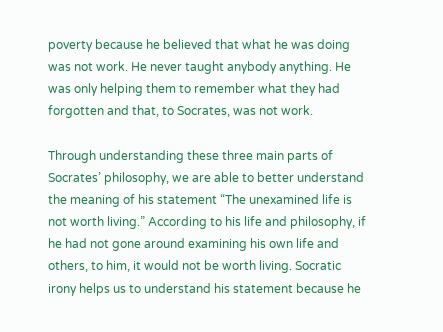poverty because he believed that what he was doing was not work. He never taught anybody anything. He was only helping them to remember what they had forgotten and that, to Socrates, was not work.

Through understanding these three main parts of Socrates’ philosophy, we are able to better understand the meaning of his statement “The unexamined life is not worth living.” According to his life and philosophy, if he had not gone around examining his own life and others, to him, it would not be worth living. Socratic irony helps us to understand his statement because he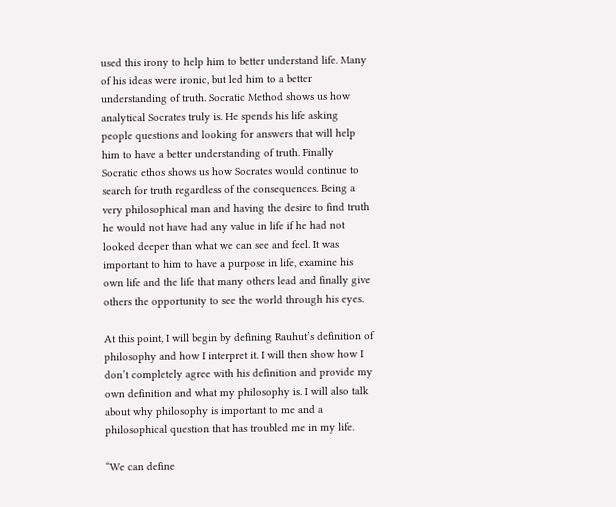used this irony to help him to better understand life. Many of his ideas were ironic, but led him to a better understanding of truth. Socratic Method shows us how analytical Socrates truly is. He spends his life asking people questions and looking for answers that will help him to have a better understanding of truth. Finally Socratic ethos shows us how Socrates would continue to search for truth regardless of the consequences. Being a very philosophical man and having the desire to find truth he would not have had any value in life if he had not looked deeper than what we can see and feel. It was important to him to have a purpose in life, examine his own life and the life that many others lead and finally give others the opportunity to see the world through his eyes.

At this point, I will begin by defining Rauhut’s definition of philosophy and how I interpret it. I will then show how I don’t completely agree with his definition and provide my own definition and what my philosophy is. I will also talk about why philosophy is important to me and a philosophical question that has troubled me in my life.

“We can define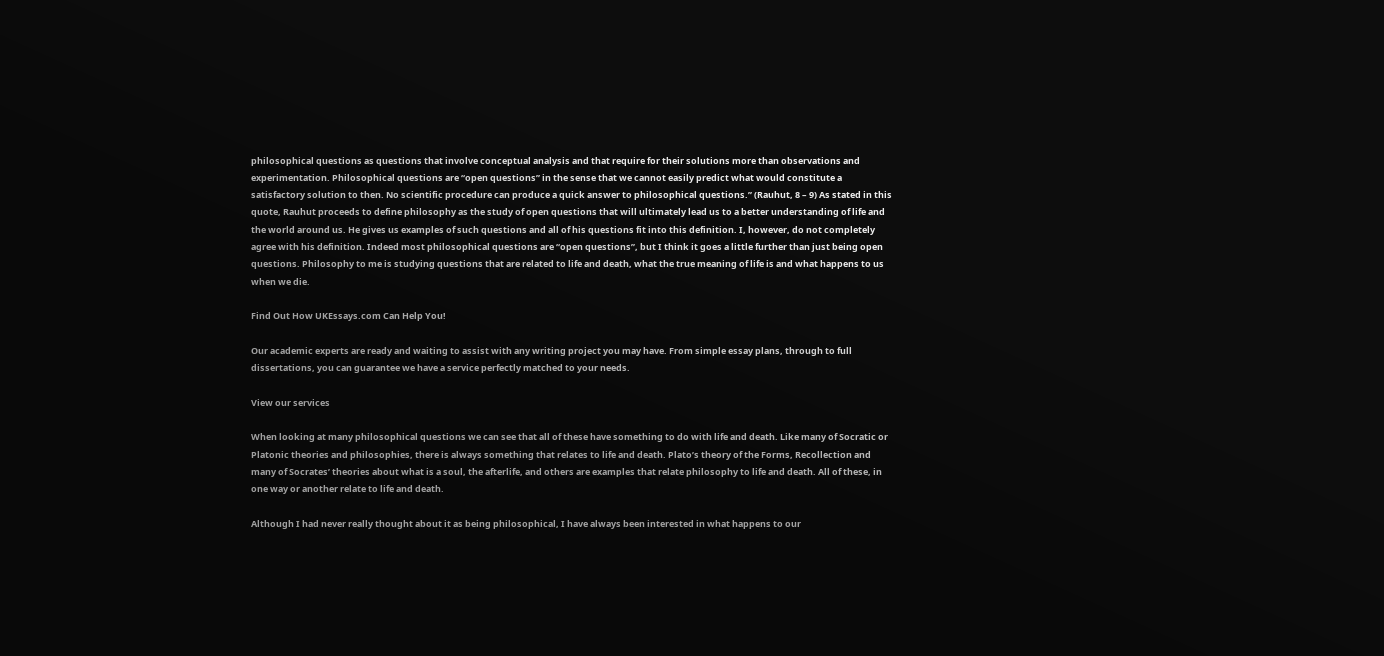philosophical questions as questions that involve conceptual analysis and that require for their solutions more than observations and experimentation. Philosophical questions are “open questions” in the sense that we cannot easily predict what would constitute a satisfactory solution to then. No scientific procedure can produce a quick answer to philosophical questions.” (Rauhut, 8 – 9) As stated in this quote, Rauhut proceeds to define philosophy as the study of open questions that will ultimately lead us to a better understanding of life and the world around us. He gives us examples of such questions and all of his questions fit into this definition. I, however, do not completely agree with his definition. Indeed most philosophical questions are “open questions”, but I think it goes a little further than just being open questions. Philosophy to me is studying questions that are related to life and death, what the true meaning of life is and what happens to us when we die.

Find Out How UKEssays.com Can Help You!

Our academic experts are ready and waiting to assist with any writing project you may have. From simple essay plans, through to full dissertations, you can guarantee we have a service perfectly matched to your needs.

View our services

When looking at many philosophical questions we can see that all of these have something to do with life and death. Like many of Socratic or Platonic theories and philosophies, there is always something that relates to life and death. Plato’s theory of the Forms, Recollection and many of Socrates’ theories about what is a soul, the afterlife, and others are examples that relate philosophy to life and death. All of these, in one way or another relate to life and death.

Although I had never really thought about it as being philosophical, I have always been interested in what happens to our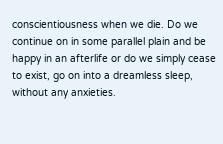conscientiousness when we die. Do we continue on in some parallel plain and be happy in an afterlife or do we simply cease to exist, go on into a dreamless sleep, without any anxieties.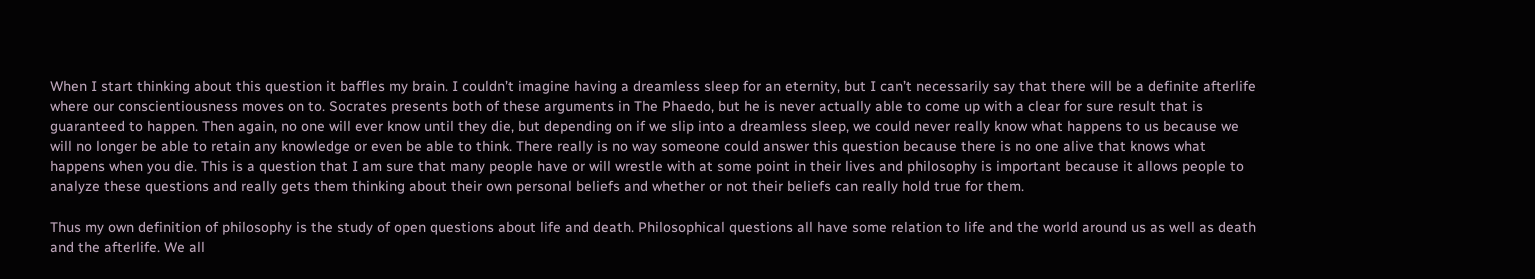When I start thinking about this question it baffles my brain. I couldn’t imagine having a dreamless sleep for an eternity, but I can’t necessarily say that there will be a definite afterlife where our conscientiousness moves on to. Socrates presents both of these arguments in The Phaedo, but he is never actually able to come up with a clear for sure result that is guaranteed to happen. Then again, no one will ever know until they die, but depending on if we slip into a dreamless sleep, we could never really know what happens to us because we will no longer be able to retain any knowledge or even be able to think. There really is no way someone could answer this question because there is no one alive that knows what happens when you die. This is a question that I am sure that many people have or will wrestle with at some point in their lives and philosophy is important because it allows people to analyze these questions and really gets them thinking about their own personal beliefs and whether or not their beliefs can really hold true for them.

Thus my own definition of philosophy is the study of open questions about life and death. Philosophical questions all have some relation to life and the world around us as well as death and the afterlife. We all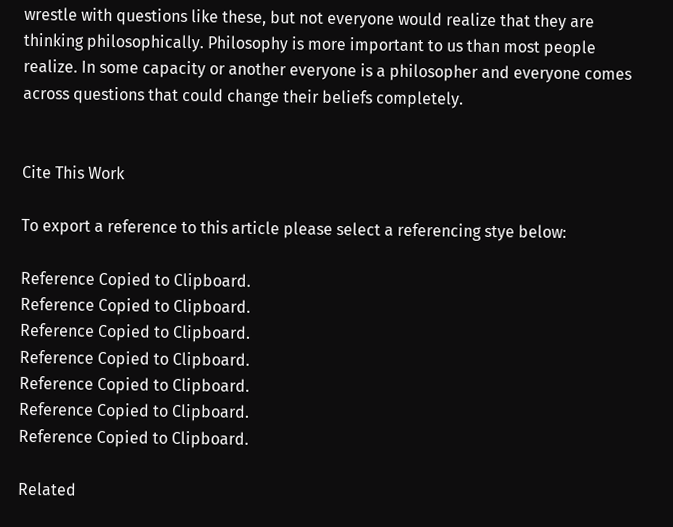wrestle with questions like these, but not everyone would realize that they are thinking philosophically. Philosophy is more important to us than most people realize. In some capacity or another everyone is a philosopher and everyone comes across questions that could change their beliefs completely.


Cite This Work

To export a reference to this article please select a referencing stye below:

Reference Copied to Clipboard.
Reference Copied to Clipboard.
Reference Copied to Clipboard.
Reference Copied to Clipboard.
Reference Copied to Clipboard.
Reference Copied to Clipboard.
Reference Copied to Clipboard.

Related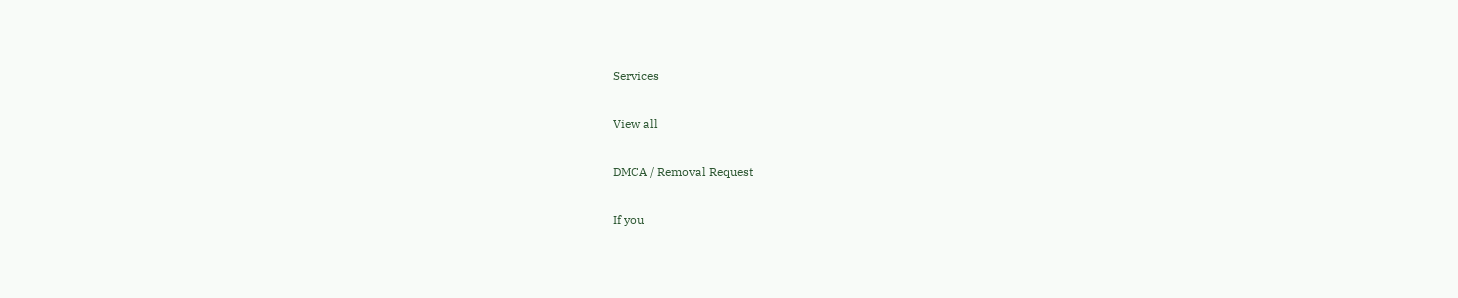Services

View all

DMCA / Removal Request

If you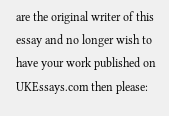are the original writer of this essay and no longer wish to have your work published on UKEssays.com then please: